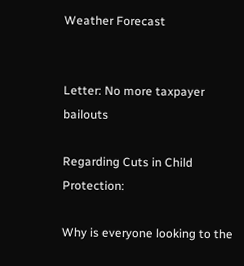Weather Forecast


Letter: No more taxpayer bailouts

Regarding Cuts in Child Protection:

Why is everyone looking to the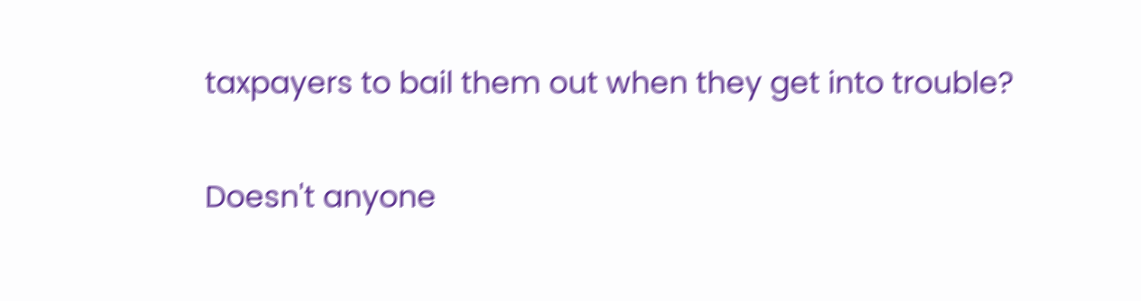taxpayers to bail them out when they get into trouble?

Doesn't anyone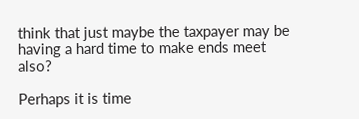think that just maybe the taxpayer may be having a hard time to make ends meet also?

Perhaps it is time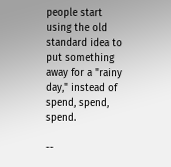people start using the old standard idea to put something away for a "rainy day," instead of spend, spend, spend.

--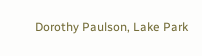Dorothy Paulson, Lake Park